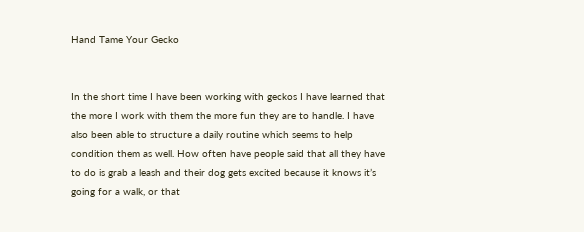Hand Tame Your Gecko


In the short time I have been working with geckos I have learned that the more I work with them the more fun they are to handle. I have also been able to structure a daily routine which seems to help condition them as well. How often have people said that all they have to do is grab a leash and their dog gets excited because it knows it’s going for a walk, or that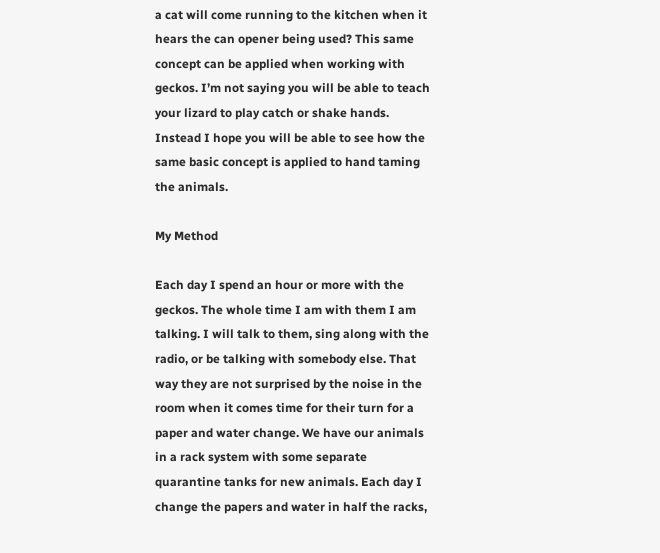a cat will come running to the kitchen when it hears the can opener being used? This same concept can be applied when working with geckos. I’m not saying you will be able to teach your lizard to play catch or shake hands. Instead I hope you will be able to see how the same basic concept is applied to hand taming the animals.

My Method

Each day I spend an hour or more with the geckos. The whole time I am with them I am talking. I will talk to them, sing along with the radio, or be talking with somebody else. That way they are not surprised by the noise in the room when it comes time for their turn for a paper and water change. We have our animals in a rack system with some separate quarantine tanks for new animals. Each day I change the papers and water in half the racks,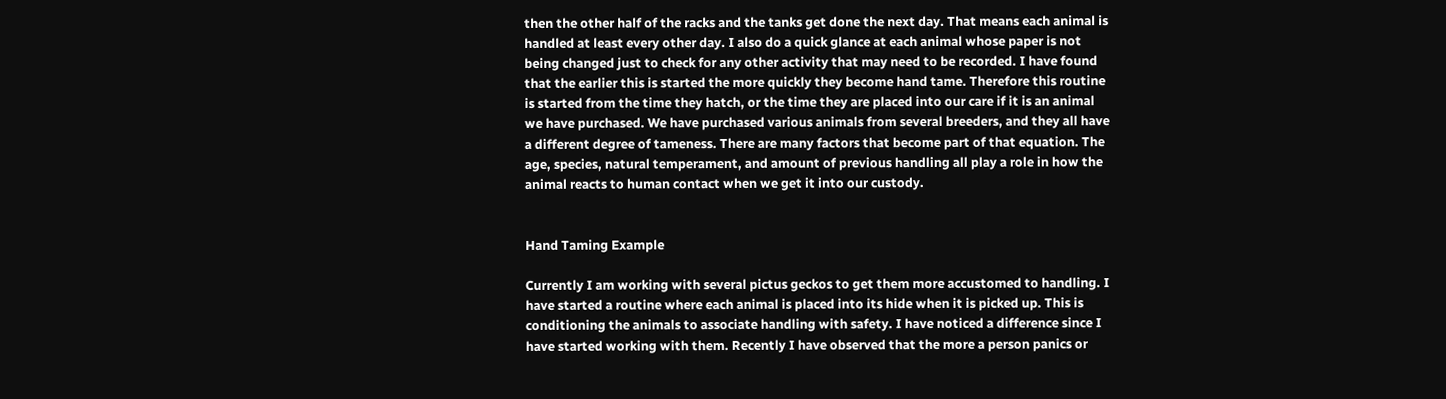then the other half of the racks and the tanks get done the next day. That means each animal is handled at least every other day. I also do a quick glance at each animal whose paper is not being changed just to check for any other activity that may need to be recorded. I have found that the earlier this is started the more quickly they become hand tame. Therefore this routine is started from the time they hatch, or the time they are placed into our care if it is an animal we have purchased. We have purchased various animals from several breeders, and they all have a different degree of tameness. There are many factors that become part of that equation. The age, species, natural temperament, and amount of previous handling all play a role in how the animal reacts to human contact when we get it into our custody.


Hand Taming Example

Currently I am working with several pictus geckos to get them more accustomed to handling. I have started a routine where each animal is placed into its hide when it is picked up. This is conditioning the animals to associate handling with safety. I have noticed a difference since I have started working with them. Recently I have observed that the more a person panics or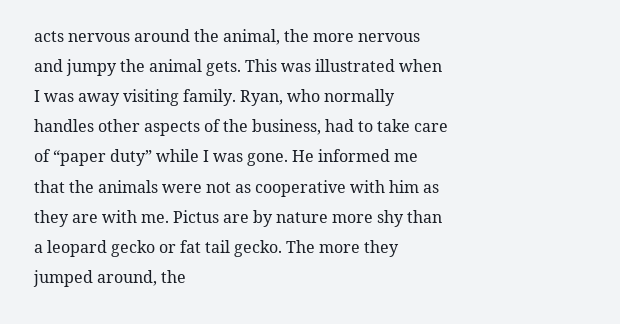acts nervous around the animal, the more nervous and jumpy the animal gets. This was illustrated when I was away visiting family. Ryan, who normally handles other aspects of the business, had to take care of “paper duty” while I was gone. He informed me that the animals were not as cooperative with him as they are with me. Pictus are by nature more shy than a leopard gecko or fat tail gecko. The more they jumped around, the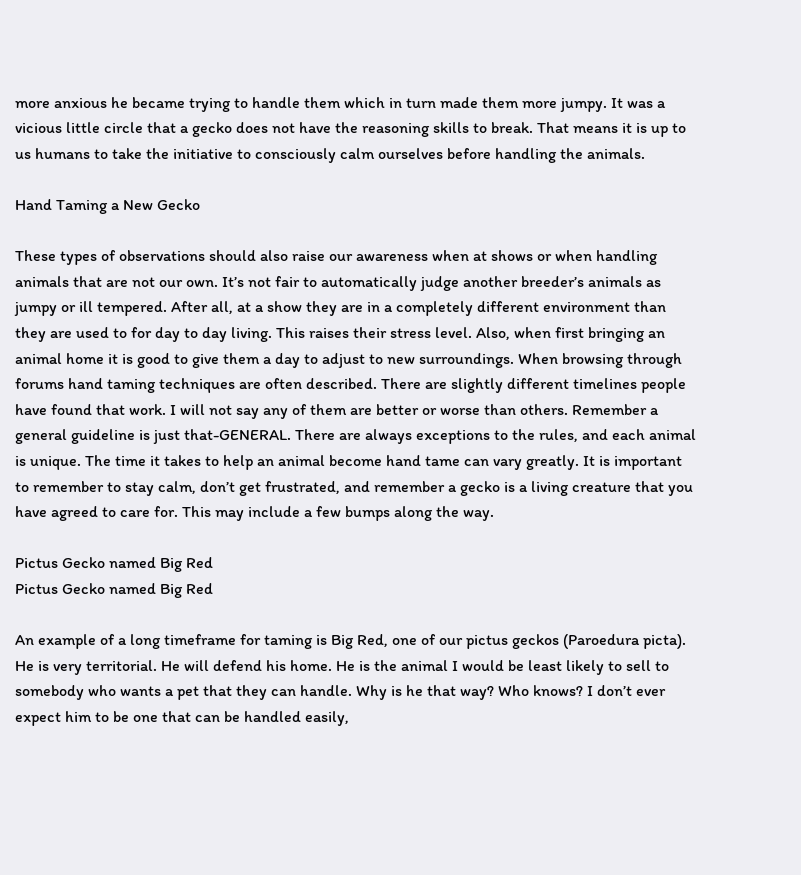more anxious he became trying to handle them which in turn made them more jumpy. It was a vicious little circle that a gecko does not have the reasoning skills to break. That means it is up to us humans to take the initiative to consciously calm ourselves before handling the animals.

Hand Taming a New Gecko

These types of observations should also raise our awareness when at shows or when handling animals that are not our own. It’s not fair to automatically judge another breeder’s animals as jumpy or ill tempered. After all, at a show they are in a completely different environment than they are used to for day to day living. This raises their stress level. Also, when first bringing an animal home it is good to give them a day to adjust to new surroundings. When browsing through forums hand taming techniques are often described. There are slightly different timelines people have found that work. I will not say any of them are better or worse than others. Remember a general guideline is just that-GENERAL. There are always exceptions to the rules, and each animal is unique. The time it takes to help an animal become hand tame can vary greatly. It is important to remember to stay calm, don’t get frustrated, and remember a gecko is a living creature that you have agreed to care for. This may include a few bumps along the way.

Pictus Gecko named Big Red
Pictus Gecko named Big Red

An example of a long timeframe for taming is Big Red, one of our pictus geckos (Paroedura picta). He is very territorial. He will defend his home. He is the animal I would be least likely to sell to somebody who wants a pet that they can handle. Why is he that way? Who knows? I don’t ever expect him to be one that can be handled easily,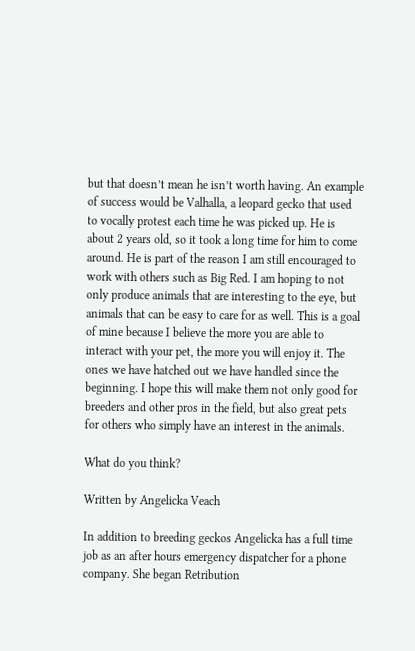but that doesn’t mean he isn’t worth having. An example of success would be Valhalla, a leopard gecko that used to vocally protest each time he was picked up. He is about 2 years old, so it took a long time for him to come around. He is part of the reason I am still encouraged to work with others such as Big Red. I am hoping to not only produce animals that are interesting to the eye, but animals that can be easy to care for as well. This is a goal of mine because I believe the more you are able to interact with your pet, the more you will enjoy it. The ones we have hatched out we have handled since the beginning. I hope this will make them not only good for breeders and other pros in the field, but also great pets for others who simply have an interest in the animals.

What do you think?

Written by Angelicka Veach

In addition to breeding geckos Angelicka has a full time job as an after hours emergency dispatcher for a phone company. She began Retribution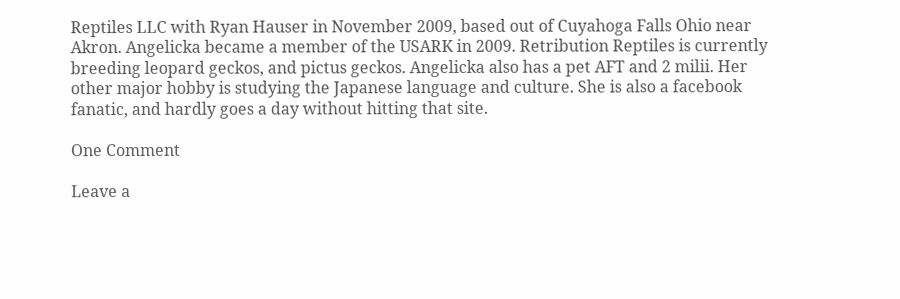Reptiles LLC with Ryan Hauser in November 2009, based out of Cuyahoga Falls Ohio near Akron. Angelicka became a member of the USARK in 2009. Retribution Reptiles is currently breeding leopard geckos, and pictus geckos. Angelicka also has a pet AFT and 2 milii. Her other major hobby is studying the Japanese language and culture. She is also a facebook fanatic, and hardly goes a day without hitting that site.

One Comment

Leave a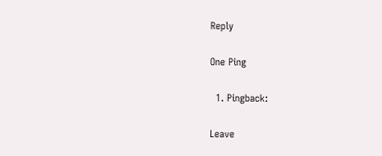Reply

One Ping

  1. Pingback:

Leave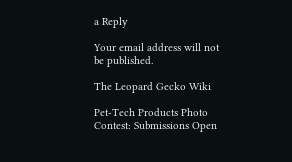a Reply

Your email address will not be published.

The Leopard Gecko Wiki

Pet-Tech Products Photo Contest: Submissions Open